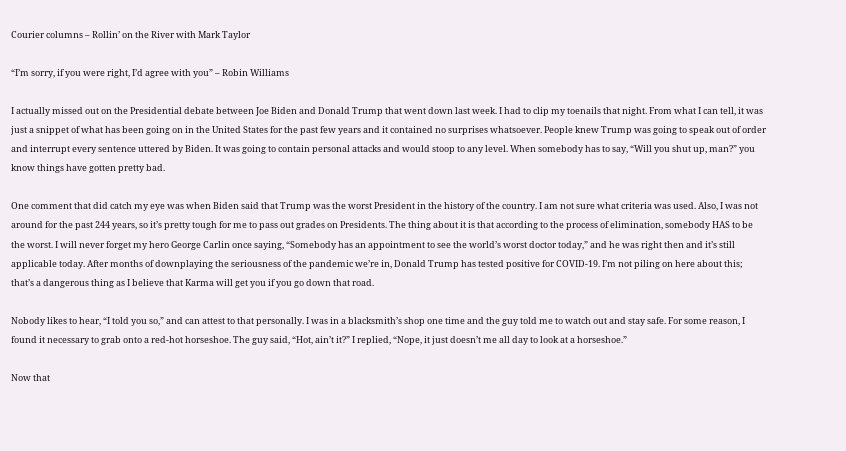Courier columns – Rollin’ on the River with Mark Taylor

“I’m sorry, if you were right, I’d agree with you” – Robin Williams

I actually missed out on the Presidential debate between Joe Biden and Donald Trump that went down last week. I had to clip my toenails that night. From what I can tell, it was just a snippet of what has been going on in the United States for the past few years and it contained no surprises whatsoever. People knew Trump was going to speak out of order and interrupt every sentence uttered by Biden. It was going to contain personal attacks and would stoop to any level. When somebody has to say, “Will you shut up, man?” you know things have gotten pretty bad.

One comment that did catch my eye was when Biden said that Trump was the worst President in the history of the country. I am not sure what criteria was used. Also, I was not around for the past 244 years, so it’s pretty tough for me to pass out grades on Presidents. The thing about it is that according to the process of elimination, somebody HAS to be the worst. I will never forget my hero George Carlin once saying, “Somebody has an appointment to see the world’s worst doctor today,” and he was right then and it’s still applicable today. After months of downplaying the seriousness of the pandemic we’re in, Donald Trump has tested positive for COVID-19. I’m not piling on here about this; that’s a dangerous thing as I believe that Karma will get you if you go down that road.

Nobody likes to hear, “I told you so,” and can attest to that personally. I was in a blacksmith’s shop one time and the guy told me to watch out and stay safe. For some reason, I found it necessary to grab onto a red-hot horseshoe. The guy said, “Hot, ain’t it?” I replied, “Nope, it just doesn’t me all day to look at a horseshoe.”

Now that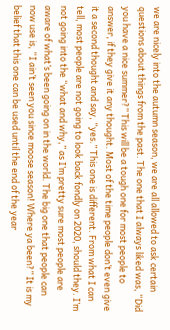we are nicely into the autumn season, we are all allowed to ask certain questions about things from the past. The one that I always liked was, “Did you have a nice summer?” This will be a tough one for most people to answer, if they give it any thought. Most of the time people don’t even give it a second thought and say, “yes.” This one is different. From what I can tell, most people are not going to look back fondly on 2020, should they. I’m not going into the “what and why,” as I’m pretty sure most people are aware of what’s been going on in the world. The big one that people can now use is, “I ain’t seen you since moose season! Where ya been?” It is my belief that this one can be used until the end of the year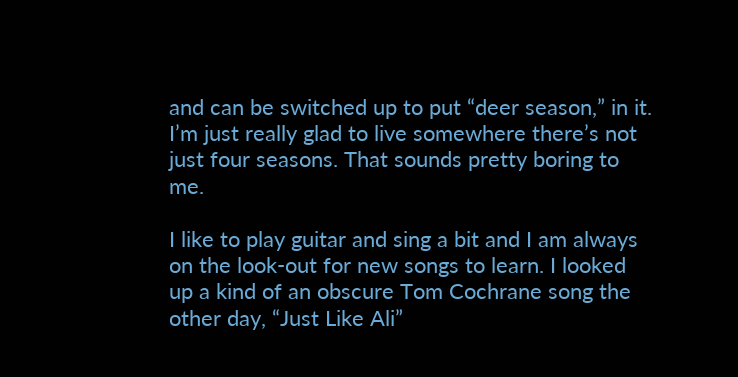and can be switched up to put “deer season,” in it. I’m just really glad to live somewhere there’s not just four seasons. That sounds pretty boring to me.

I like to play guitar and sing a bit and I am always on the look-out for new songs to learn. I looked up a kind of an obscure Tom Cochrane song the other day, “Just Like Ali”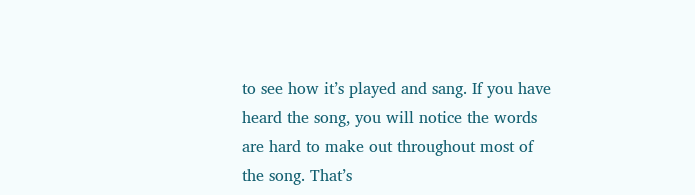to see how it’s played and sang. If you have heard the song, you will notice the words are hard to make out throughout most of the song. That’s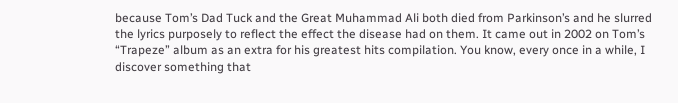because Tom’s Dad Tuck and the Great Muhammad Ali both died from Parkinson’s and he slurred the lyrics purposely to reflect the effect the disease had on them. It came out in 2002 on Tom’s “Trapeze” album as an extra for his greatest hits compilation. You know, every once in a while, I discover something that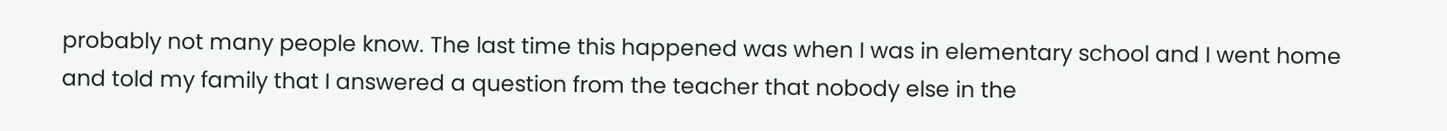probably not many people know. The last time this happened was when I was in elementary school and I went home and told my family that I answered a question from the teacher that nobody else in the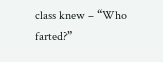class knew – “Who farted?”